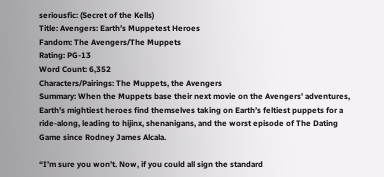seriousfic: (Secret of the Kells)
Title: Avengers: Earth’s Muppetest Heroes
Fandom: The Avengers/The Muppets
Rating: PG-13
Word Count: 6,352
Characters/Pairings: The Muppets, the Avengers
Summary: When the Muppets base their next movie on the Avengers’ adventures, Earth’s mightiest heroes find themselves taking on Earth’s feltiest puppets for a ride-along, leading to hijinx, shenanigans, and the worst episode of The Dating Game since Rodney James Alcala.

“I’m sure you won’t. Now, if you could all sign the standard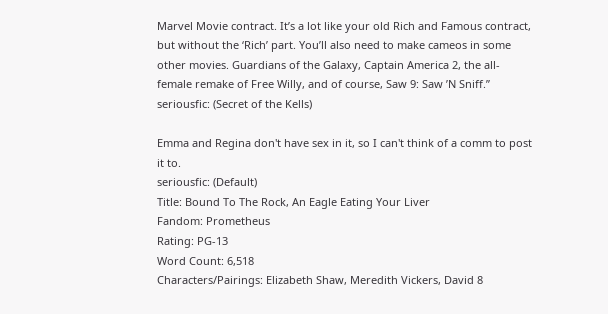Marvel Movie contract. It’s a lot like your old Rich and Famous contract, but without the ‘Rich’ part. You’ll also need to make cameos in some other movies. Guardians of the Galaxy, Captain America 2, the all-female remake of Free Willy, and of course, Saw 9: Saw ’N Sniff.”
seriousfic: (Secret of the Kells)

Emma and Regina don't have sex in it, so I can't think of a comm to post it to.
seriousfic: (Default)
Title: Bound To The Rock, An Eagle Eating Your Liver
Fandom: Prometheus
Rating: PG-13
Word Count: 6,518
Characters/Pairings: Elizabeth Shaw, Meredith Vickers, David 8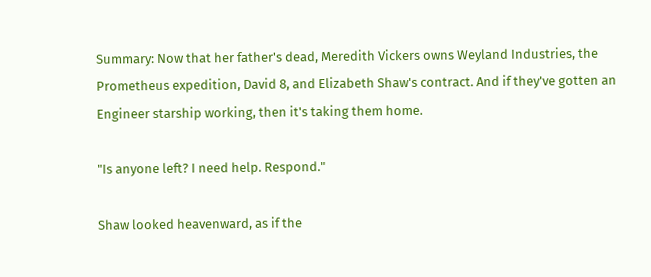Summary: Now that her father's dead, Meredith Vickers owns Weyland Industries, the Prometheus expedition, David 8, and Elizabeth Shaw's contract. And if they've gotten an Engineer starship working, then it's taking them home.

"Is anyone left? I need help. Respond."

Shaw looked heavenward, as if the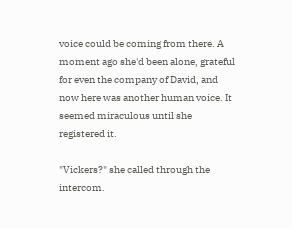voice could be coming from there. A moment ago she'd been alone, grateful for even the company of David, and now here was another human voice. It seemed miraculous until she registered it.

"Vickers?" she called through the intercom.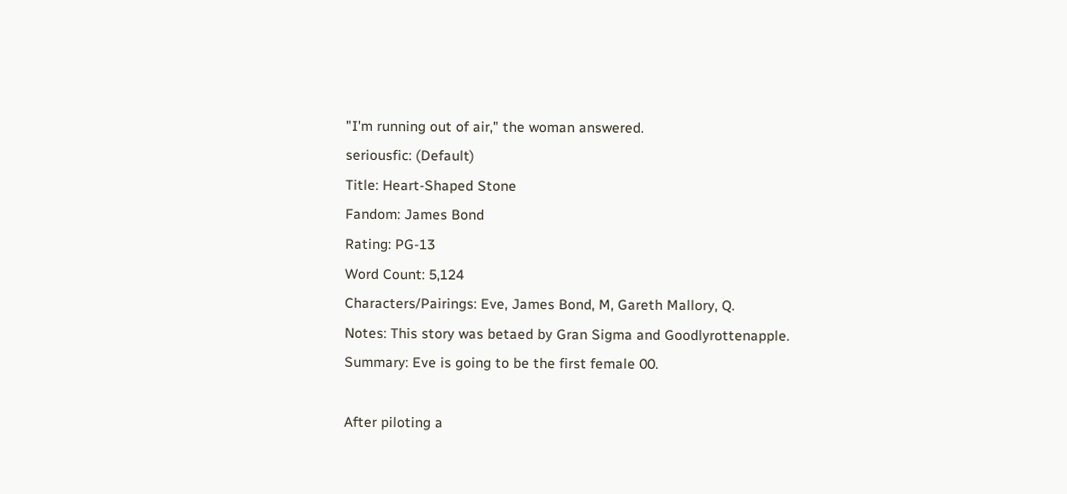"I'm running out of air," the woman answered.
seriousfic: (Default)
Title: Heart-Shaped Stone
Fandom: James Bond
Rating: PG-13
Word Count: 5,124
Characters/Pairings: Eve, James Bond, M, Gareth Mallory, Q.
Notes: This story was betaed by Gran Sigma and Goodlyrottenapple.
Summary: Eve is going to be the first female 00.

After piloting a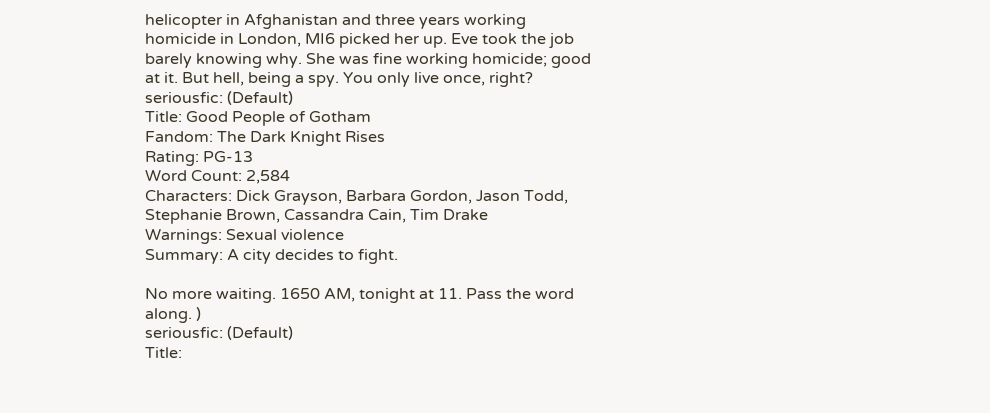helicopter in Afghanistan and three years working homicide in London, MI6 picked her up. Eve took the job barely knowing why. She was fine working homicide; good at it. But hell, being a spy. You only live once, right?
seriousfic: (Default)
Title: Good People of Gotham
Fandom: The Dark Knight Rises
Rating: PG-13
Word Count: 2,584
Characters: Dick Grayson, Barbara Gordon, Jason Todd, Stephanie Brown, Cassandra Cain, Tim Drake
Warnings: Sexual violence
Summary: A city decides to fight.

No more waiting. 1650 AM, tonight at 11. Pass the word along. )
seriousfic: (Default)
Title: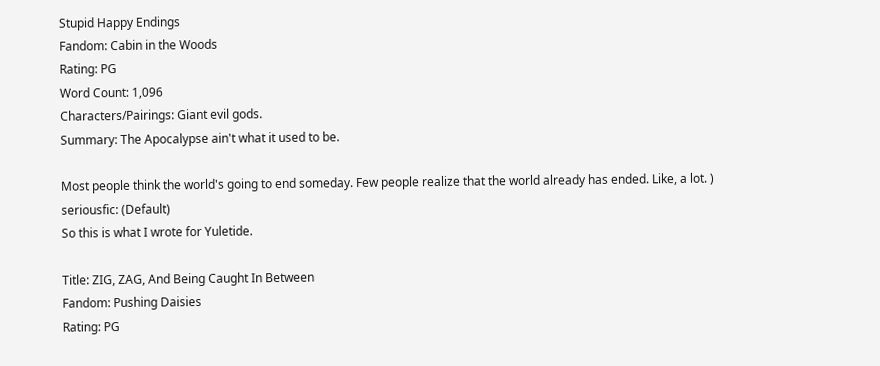Stupid Happy Endings
Fandom: Cabin in the Woods
Rating: PG
Word Count: 1,096
Characters/Pairings: Giant evil gods.
Summary: The Apocalypse ain't what it used to be.

Most people think the world's going to end someday. Few people realize that the world already has ended. Like, a lot. )
seriousfic: (Default)
So this is what I wrote for Yuletide.

Title: ZIG, ZAG, And Being Caught In Between
Fandom: Pushing Daisies
Rating: PG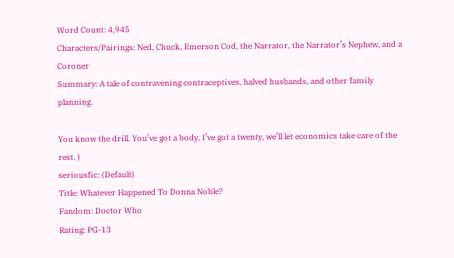Word Count: 4,945
Characters/Pairings: Ned, Chuck, Emerson Cod, the Narrator, the Narrator’s Nephew, and a Coroner
Summary: A tale of contravening contraceptives, halved husbands, and other family planning.

You know the drill. You’ve got a body, I’ve got a twenty, we’ll let economics take care of the rest. )
seriousfic: (Default)
Title: Whatever Happened To Donna Noble?
Fandom: Doctor Who
Rating: PG-13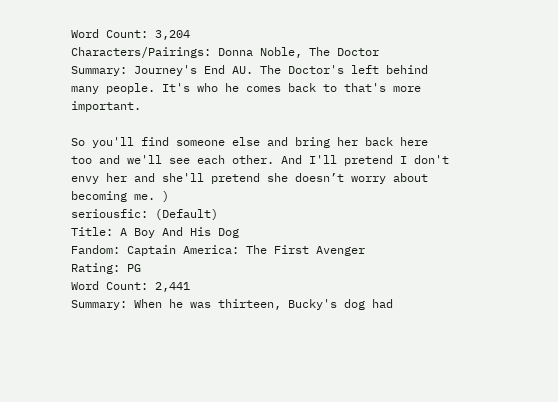Word Count: 3,204
Characters/Pairings: Donna Noble, The Doctor
Summary: Journey's End AU. The Doctor's left behind many people. It's who he comes back to that's more important.

So you'll find someone else and bring her back here too and we'll see each other. And I'll pretend I don't envy her and she'll pretend she doesn’t worry about becoming me. )
seriousfic: (Default)
Title: A Boy And His Dog
Fandom: Captain America: The First Avenger
Rating: PG
Word Count: 2,441
Summary: When he was thirteen, Bucky's dog had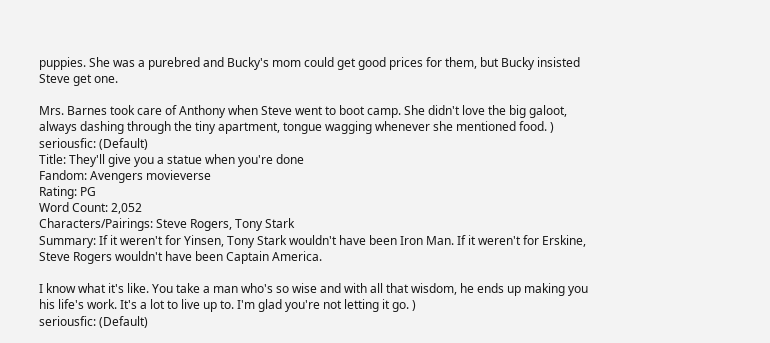puppies. She was a purebred and Bucky's mom could get good prices for them, but Bucky insisted Steve get one.

Mrs. Barnes took care of Anthony when Steve went to boot camp. She didn't love the big galoot, always dashing through the tiny apartment, tongue wagging whenever she mentioned food. )
seriousfic: (Default)
Title: They'll give you a statue when you're done
Fandom: Avengers movieverse
Rating: PG
Word Count: 2,052
Characters/Pairings: Steve Rogers, Tony Stark
Summary: If it weren't for Yinsen, Tony Stark wouldn't have been Iron Man. If it weren't for Erskine, Steve Rogers wouldn't have been Captain America.

I know what it's like. You take a man who's so wise and with all that wisdom, he ends up making you his life's work. It's a lot to live up to. I'm glad you're not letting it go. )
seriousfic: (Default)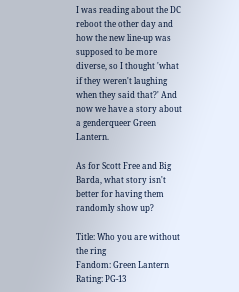I was reading about the DC reboot the other day and how the new line-up was supposed to be more diverse, so I thought 'what if they weren't laughing when they said that?' And now we have a story about a genderqueer Green Lantern.

As for Scott Free and Big Barda, what story isn't better for having them randomly show up?

Title: Who you are without the ring
Fandom: Green Lantern
Rating: PG-13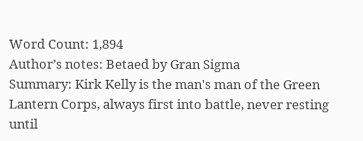Word Count: 1,894
Author’s notes: Betaed by Gran Sigma
Summary: Kirk Kelly is the man's man of the Green Lantern Corps, always first into battle, never resting until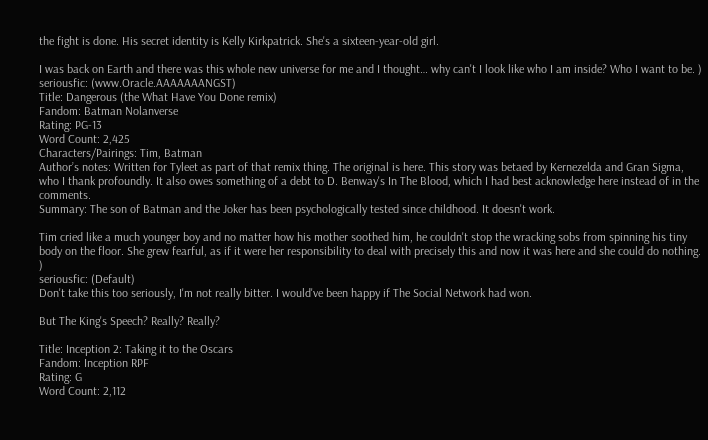the fight is done. His secret identity is Kelly Kirkpatrick. She's a sixteen-year-old girl.

I was back on Earth and there was this whole new universe for me and I thought… why can't I look like who I am inside? Who I want to be. )
seriousfic: (www.Oracle.AAAAAAANGST)
Title: Dangerous (the What Have You Done remix)
Fandom: Batman Nolanverse
Rating: PG-13
Word Count: 2,425
Characters/Pairings: Tim, Batman
Author’s notes: Written for Tyleet as part of that remix thing. The original is here. This story was betaed by Kernezelda and Gran Sigma, who I thank profoundly. It also owes something of a debt to D. Benway's In The Blood, which I had best acknowledge here instead of in the comments.
Summary: The son of Batman and the Joker has been psychologically tested since childhood. It doesn't work.

Tim cried like a much younger boy and no matter how his mother soothed him, he couldn't stop the wracking sobs from spinning his tiny body on the floor. She grew fearful, as if it were her responsibility to deal with precisely this and now it was here and she could do nothing. )
seriousfic: (Default)
Don't take this too seriously, I'm not really bitter. I would've been happy if The Social Network had won.

But The King's Speech? Really? Really?

Title: Inception 2: Taking it to the Oscars
Fandom: Inception RPF
Rating: G
Word Count: 2,112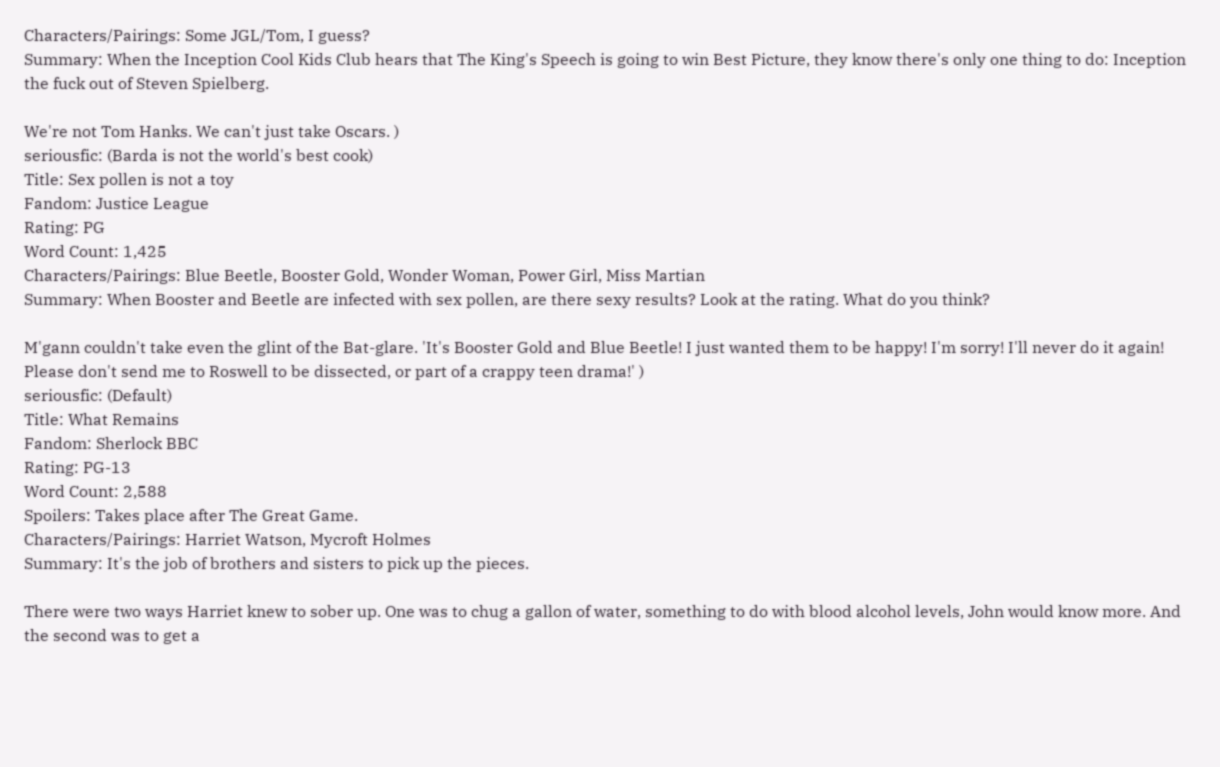Characters/Pairings: Some JGL/Tom, I guess?
Summary: When the Inception Cool Kids Club hears that The King's Speech is going to win Best Picture, they know there's only one thing to do: Inception the fuck out of Steven Spielberg.

We're not Tom Hanks. We can't just take Oscars. )
seriousfic: (Barda is not the world's best cook)
Title: Sex pollen is not a toy
Fandom: Justice League
Rating: PG
Word Count: 1,425
Characters/Pairings: Blue Beetle, Booster Gold, Wonder Woman, Power Girl, Miss Martian
Summary: When Booster and Beetle are infected with sex pollen, are there sexy results? Look at the rating. What do you think?

M'gann couldn't take even the glint of the Bat-glare. 'It's Booster Gold and Blue Beetle! I just wanted them to be happy! I'm sorry! I'll never do it again! Please don't send me to Roswell to be dissected, or part of a crappy teen drama!' )
seriousfic: (Default)
Title: What Remains
Fandom: Sherlock BBC
Rating: PG-13
Word Count: 2,588
Spoilers: Takes place after The Great Game.
Characters/Pairings: Harriet Watson, Mycroft Holmes
Summary: It's the job of brothers and sisters to pick up the pieces.

There were two ways Harriet knew to sober up. One was to chug a gallon of water, something to do with blood alcohol levels, John would know more. And the second was to get a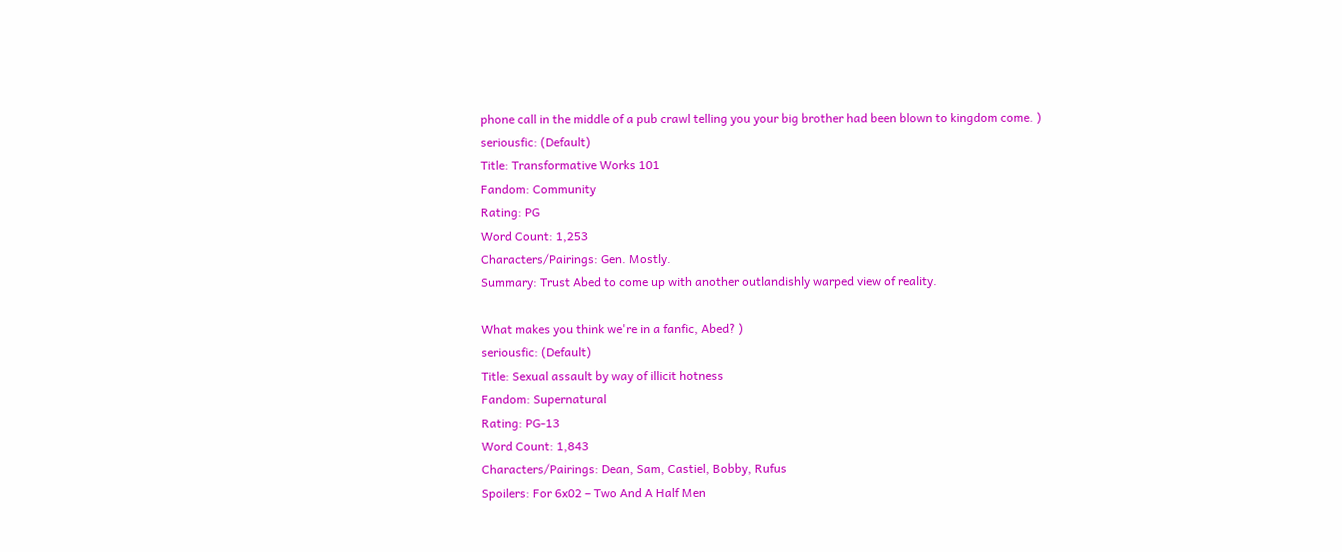phone call in the middle of a pub crawl telling you your big brother had been blown to kingdom come. )
seriousfic: (Default)
Title: Transformative Works 101
Fandom: Community
Rating: PG
Word Count: 1,253
Characters/Pairings: Gen. Mostly.
Summary: Trust Abed to come up with another outlandishly warped view of reality.

What makes you think we're in a fanfic, Abed? )
seriousfic: (Default)
Title: Sexual assault by way of illicit hotness
Fandom: Supernatural
Rating: PG-13
Word Count: 1,843
Characters/Pairings: Dean, Sam, Castiel, Bobby, Rufus
Spoilers: For 6x02 – Two And A Half Men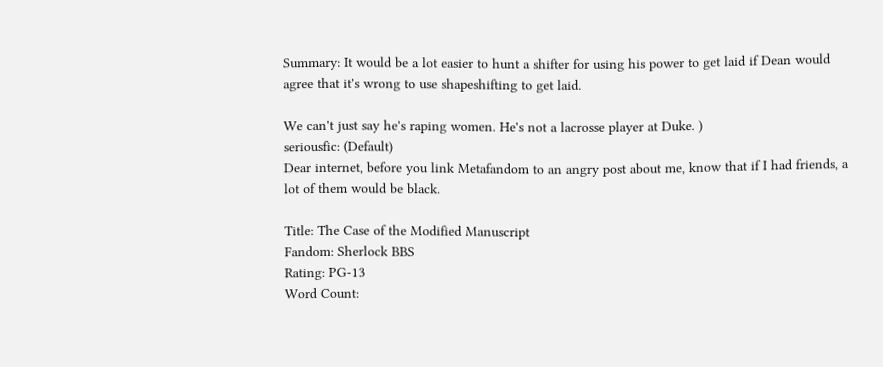Summary: It would be a lot easier to hunt a shifter for using his power to get laid if Dean would agree that it's wrong to use shapeshifting to get laid.

We can't just say he's raping women. He's not a lacrosse player at Duke. )
seriousfic: (Default)
Dear internet, before you link Metafandom to an angry post about me, know that if I had friends, a lot of them would be black.

Title: The Case of the Modified Manuscript
Fandom: Sherlock BBS
Rating: PG-13
Word Count: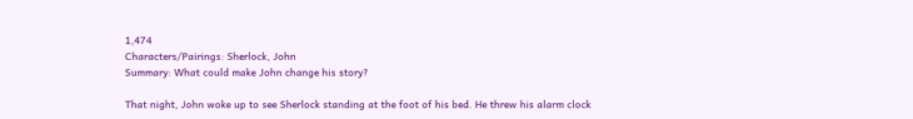1,474
Characters/Pairings: Sherlock, John
Summary: What could make John change his story?

That night, John woke up to see Sherlock standing at the foot of his bed. He threw his alarm clock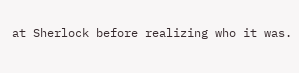at Sherlock before realizing who it was.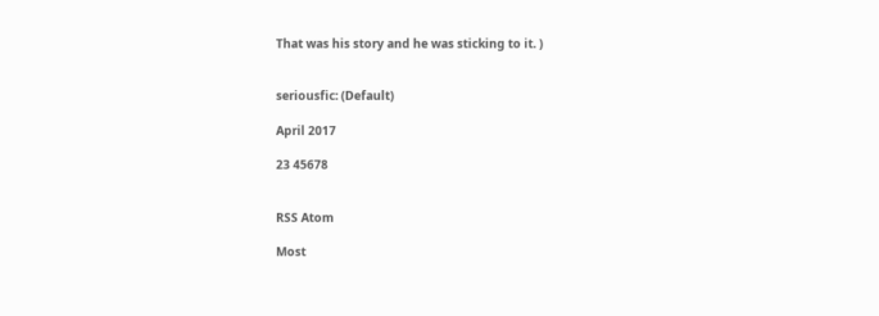That was his story and he was sticking to it. )


seriousfic: (Default)

April 2017

23 45678


RSS Atom

Most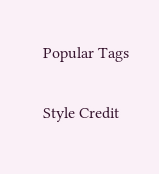Popular Tags

Style Credit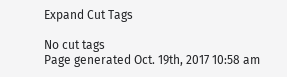Expand Cut Tags

No cut tags
Page generated Oct. 19th, 2017 10:58 am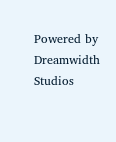Powered by Dreamwidth Studios